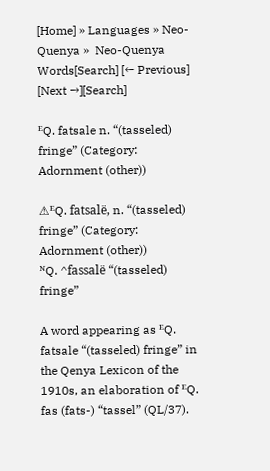[Home] » Languages » Neo-Quenya »  Neo-Quenya Words[Search] [← Previous] [Next →][Search]

ᴱQ. fatsale n. “(tasseled) fringe” (Category: Adornment (other))

⚠ᴱQ. fatsalë, n. “(tasseled) fringe” (Category: Adornment (other))
ᴺQ. ^fassalë “(tasseled) fringe”

A word appearing as ᴱQ. fatsale “(tasseled) fringe” in the Qenya Lexicon of the 1910s, an elaboration of ᴱQ. fas (fats-) “tassel” (QL/37).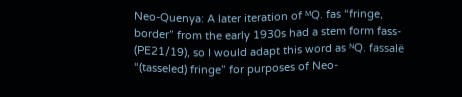Neo-Quenya: A later iteration of ᴹQ. fas “fringe, border” from the early 1930s had a stem form fass- (PE21/19), so I would adapt this word as ᴺQ. fassalë “(tasseled) fringe” for purposes of Neo-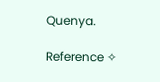Quenya.

Reference ✧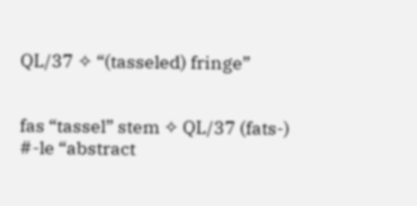QL/37 ✧ “(tasseled) fringe”


fas “tassel” stem ✧ QL/37 (fats-)
#-le “abstract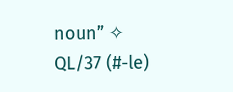noun” ✧ QL/37 (#-le)